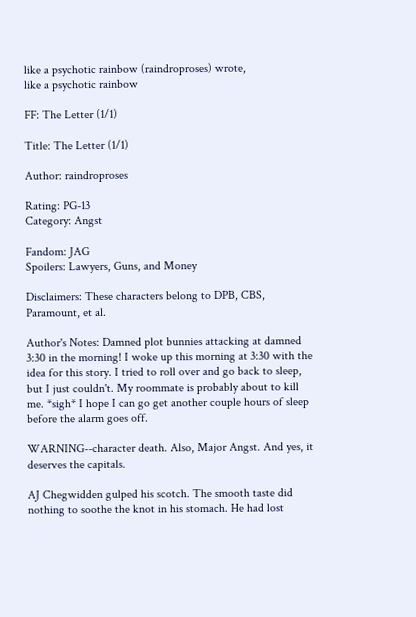like a psychotic rainbow (raindroproses) wrote,
like a psychotic rainbow

FF: The Letter (1/1)

Title: The Letter (1/1)

Author: raindroproses

Rating: PG-13
Category: Angst

Fandom: JAG
Spoilers: Lawyers, Guns, and Money

Disclaimers: These characters belong to DPB, CBS, Paramount, et al.

Author's Notes: Damned plot bunnies attacking at damned 3:30 in the morning! I woke up this morning at 3:30 with the idea for this story. I tried to roll over and go back to sleep, but I just couldn't. My roommate is probably about to kill me. *sigh* I hope I can go get another couple hours of sleep before the alarm goes off.

WARNING--character death. Also, Major Angst. And yes, it deserves the capitals.

AJ Chegwidden gulped his scotch. The smooth taste did nothing to soothe the knot in his stomach. He had lost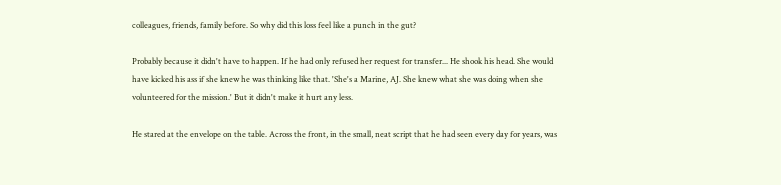colleagues, friends, family before. So why did this loss feel like a punch in the gut?

Probably because it didn't have to happen. If he had only refused her request for transfer... He shook his head. She would have kicked his ass if she knew he was thinking like that. 'She's a Marine, AJ. She knew what she was doing when she volunteered for the mission.' But it didn't make it hurt any less.

He stared at the envelope on the table. Across the front, in the small, neat script that he had seen every day for years, was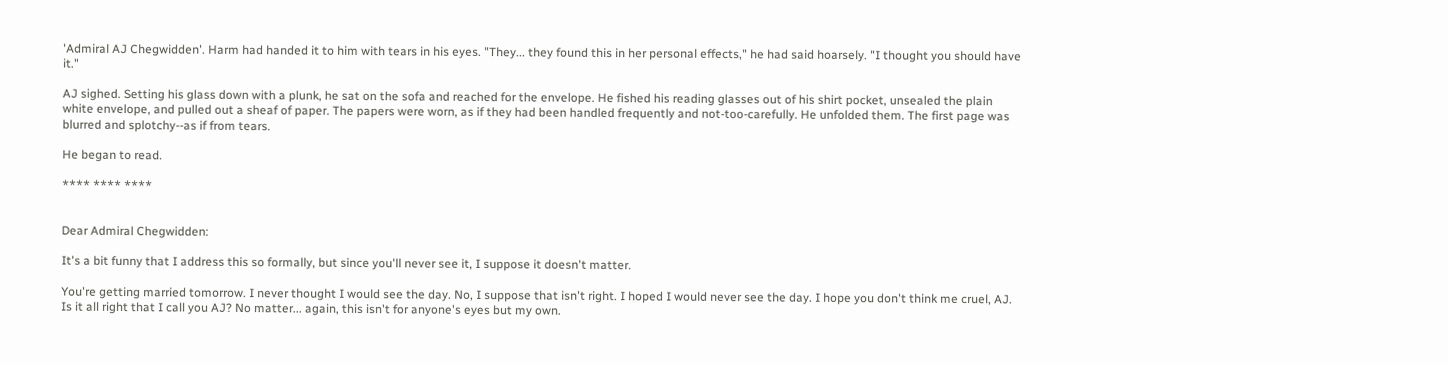'Admiral AJ Chegwidden'. Harm had handed it to him with tears in his eyes. "They... they found this in her personal effects," he had said hoarsely. "I thought you should have it."

AJ sighed. Setting his glass down with a plunk, he sat on the sofa and reached for the envelope. He fished his reading glasses out of his shirt pocket, unsealed the plain white envelope, and pulled out a sheaf of paper. The papers were worn, as if they had been handled frequently and not-too-carefully. He unfolded them. The first page was blurred and splotchy--as if from tears.

He began to read.

**** **** ****


Dear Admiral Chegwidden:

It's a bit funny that I address this so formally, but since you'll never see it, I suppose it doesn't matter.

You're getting married tomorrow. I never thought I would see the day. No, I suppose that isn't right. I hoped I would never see the day. I hope you don't think me cruel, AJ. Is it all right that I call you AJ? No matter... again, this isn't for anyone's eyes but my own.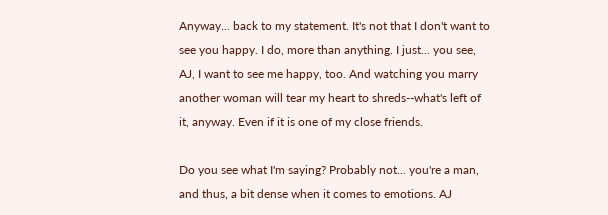Anyway... back to my statement. It's not that I don't want to see you happy. I do, more than anything. I just... you see, AJ, I want to see me happy, too. And watching you marry another woman will tear my heart to shreds--what's left of it, anyway. Even if it is one of my close friends.

Do you see what I'm saying? Probably not... you're a man, and thus, a bit dense when it comes to emotions. AJ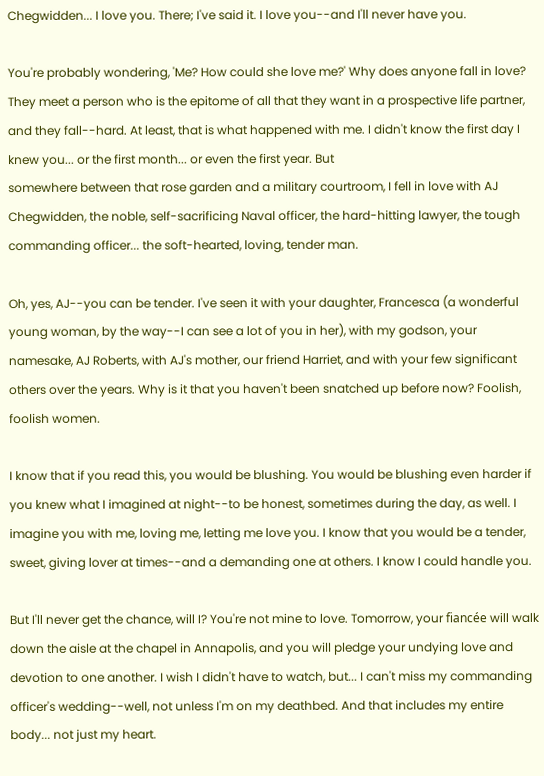Chegwidden... I love you. There; I've said it. I love you--and I'll never have you.

You're probably wondering, 'Me? How could she love me?' Why does anyone fall in love? They meet a person who is the epitome of all that they want in a prospective life partner, and they fall--hard. At least, that is what happened with me. I didn't know the first day I knew you... or the first month... or even the first year. But
somewhere between that rose garden and a military courtroom, I fell in love with AJ Chegwidden, the noble, self-sacrificing Naval officer, the hard-hitting lawyer, the tough commanding officer... the soft-hearted, loving, tender man.

Oh, yes, AJ--you can be tender. I've seen it with your daughter, Francesca (a wonderful young woman, by the way--I can see a lot of you in her), with my godson, your namesake, AJ Roberts, with AJ's mother, our friend Harriet, and with your few significant others over the years. Why is it that you haven't been snatched up before now? Foolish, foolish women.

I know that if you read this, you would be blushing. You would be blushing even harder if you knew what I imagined at night--to be honest, sometimes during the day, as well. I imagine you with me, loving me, letting me love you. I know that you would be a tender, sweet, giving lover at times--and a demanding one at others. I know I could handle you.

But I'll never get the chance, will I? You're not mine to love. Tomorrow, your fiancée will walk down the aisle at the chapel in Annapolis, and you will pledge your undying love and devotion to one another. I wish I didn't have to watch, but... I can't miss my commanding officer's wedding--well, not unless I'm on my deathbed. And that includes my entire body... not just my heart.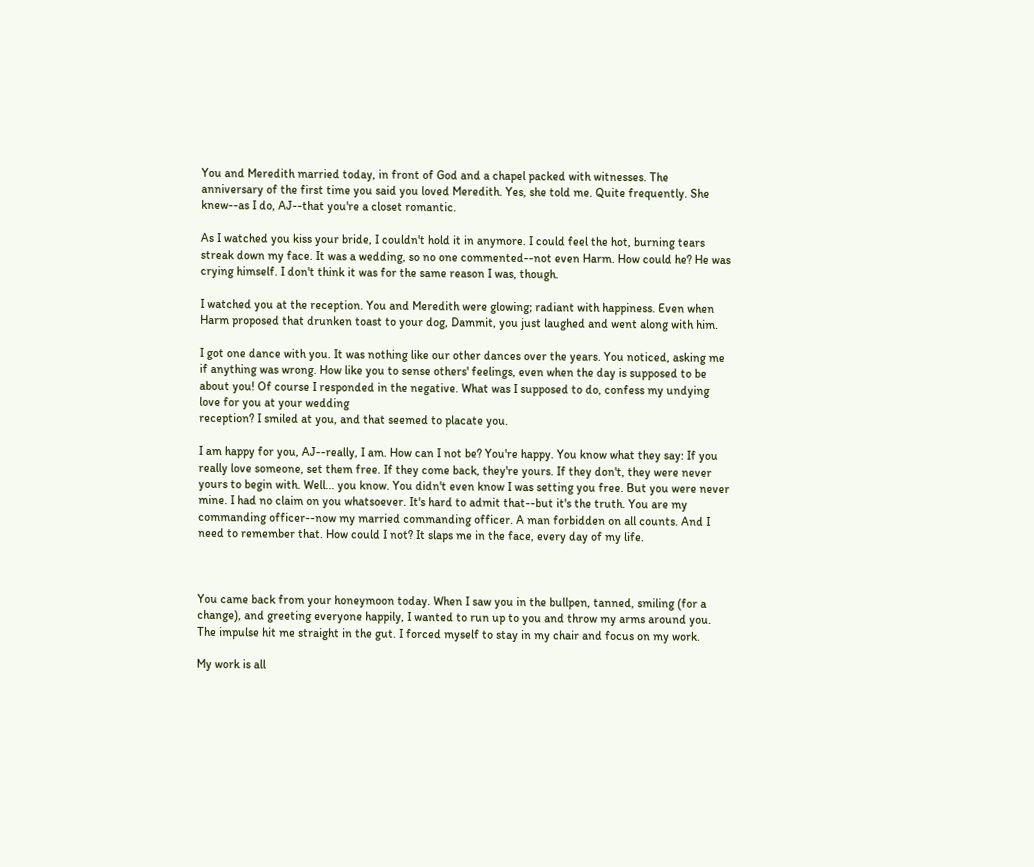You and Meredith married today, in front of God and a chapel packed with witnesses. The anniversary of the first time you said you loved Meredith. Yes, she told me. Quite frequently. She knew--as I do, AJ--that you're a closet romantic.

As I watched you kiss your bride, I couldn't hold it in anymore. I could feel the hot, burning tears streak down my face. It was a wedding, so no one commented--not even Harm. How could he? He was crying himself. I don't think it was for the same reason I was, though.

I watched you at the reception. You and Meredith were glowing; radiant with happiness. Even when Harm proposed that drunken toast to your dog, Dammit, you just laughed and went along with him.

I got one dance with you. It was nothing like our other dances over the years. You noticed, asking me if anything was wrong. How like you to sense others' feelings, even when the day is supposed to be about you! Of course I responded in the negative. What was I supposed to do, confess my undying love for you at your wedding
reception? I smiled at you, and that seemed to placate you.

I am happy for you, AJ--really, I am. How can I not be? You're happy. You know what they say: If you really love someone, set them free. If they come back, they're yours. If they don't, they were never yours to begin with. Well... you know. You didn't even know I was setting you free. But you were never mine. I had no claim on you whatsoever. It's hard to admit that--but it's the truth. You are my commanding officer--now my married commanding officer. A man forbidden on all counts. And I need to remember that. How could I not? It slaps me in the face, every day of my life.



You came back from your honeymoon today. When I saw you in the bullpen, tanned, smiling (for a change), and greeting everyone happily, I wanted to run up to you and throw my arms around you. The impulse hit me straight in the gut. I forced myself to stay in my chair and focus on my work.

My work is all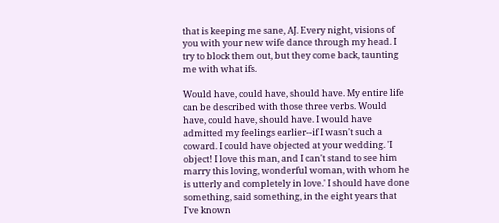that is keeping me sane, AJ. Every night, visions of you with your new wife dance through my head. I try to block them out, but they come back, taunting me with what ifs.

Would have, could have, should have. My entire life can be described with those three verbs. Would have, could have, should have. I would have admitted my feelings earlier--if I wasn't such a coward. I could have objected at your wedding. 'I object! I love this man, and I can't stand to see him marry this loving, wonderful woman, with whom he is utterly and completely in love.' I should have done something, said something, in the eight years that I've known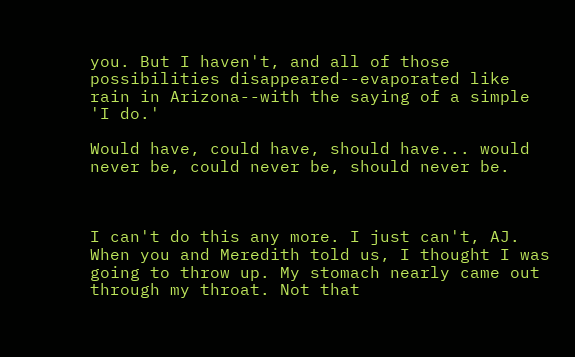you. But I haven't, and all of those possibilities disappeared--evaporated like rain in Arizona--with the saying of a simple 'I do.'

Would have, could have, should have... would never be, could never be, should never be.



I can't do this any more. I just can't, AJ. When you and Meredith told us, I thought I was going to throw up. My stomach nearly came out through my throat. Not that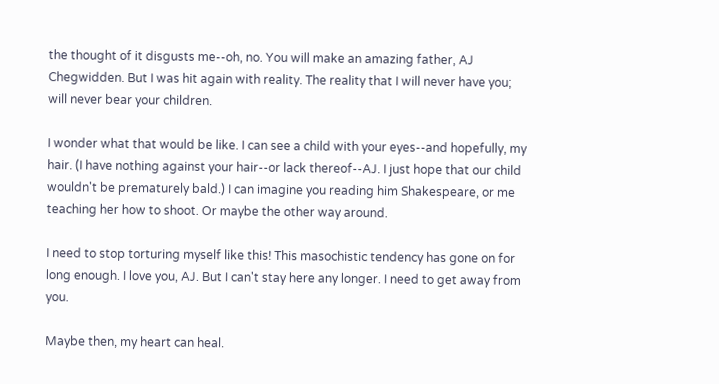the thought of it disgusts me--oh, no. You will make an amazing father, AJ Chegwidden. But I was hit again with reality. The reality that I will never have you; will never bear your children.

I wonder what that would be like. I can see a child with your eyes--and hopefully, my hair. (I have nothing against your hair--or lack thereof--AJ. I just hope that our child wouldn't be prematurely bald.) I can imagine you reading him Shakespeare, or me teaching her how to shoot. Or maybe the other way around.

I need to stop torturing myself like this! This masochistic tendency has gone on for long enough. I love you, AJ. But I can't stay here any longer. I need to get away from you.

Maybe then, my heart can heal.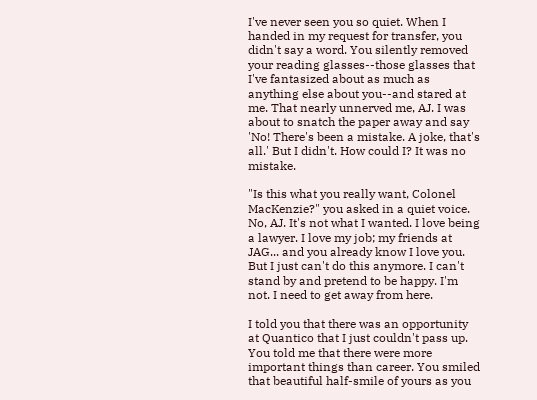I've never seen you so quiet. When I handed in my request for transfer, you didn't say a word. You silently removed your reading glasses--those glasses that I've fantasized about as much as anything else about you--and stared at me. That nearly unnerved me, AJ. I was about to snatch the paper away and say 'No! There's been a mistake. A joke, that's all.' But I didn't. How could I? It was no mistake.

"Is this what you really want, Colonel MacKenzie?" you asked in a quiet voice. No, AJ. It's not what I wanted. I love being a lawyer. I love my job; my friends at JAG... and you already know I love you. But I just can't do this anymore. I can't stand by and pretend to be happy. I'm not. I need to get away from here.

I told you that there was an opportunity at Quantico that I just couldn't pass up. You told me that there were more important things than career. You smiled that beautiful half-smile of yours as you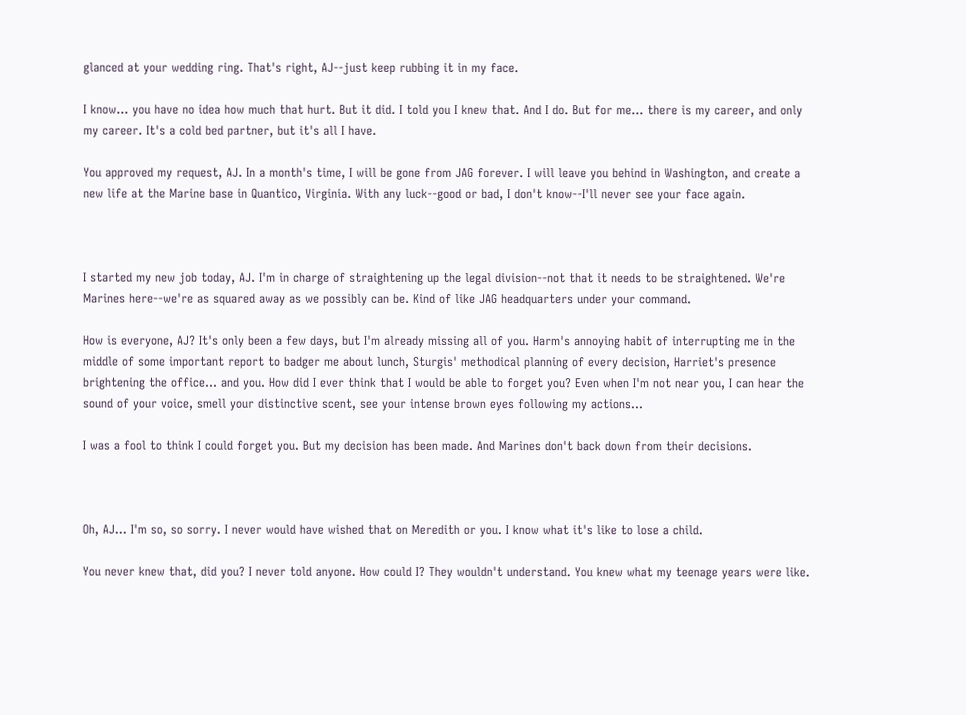glanced at your wedding ring. That's right, AJ--just keep rubbing it in my face.

I know... you have no idea how much that hurt. But it did. I told you I knew that. And I do. But for me... there is my career, and only my career. It's a cold bed partner, but it's all I have.

You approved my request, AJ. In a month's time, I will be gone from JAG forever. I will leave you behind in Washington, and create a new life at the Marine base in Quantico, Virginia. With any luck--good or bad, I don't know--I'll never see your face again.



I started my new job today, AJ. I'm in charge of straightening up the legal division--not that it needs to be straightened. We're Marines here--we're as squared away as we possibly can be. Kind of like JAG headquarters under your command.

How is everyone, AJ? It's only been a few days, but I'm already missing all of you. Harm's annoying habit of interrupting me in the middle of some important report to badger me about lunch, Sturgis' methodical planning of every decision, Harriet's presence brightening the office... and you. How did I ever think that I would be able to forget you? Even when I'm not near you, I can hear the sound of your voice, smell your distinctive scent, see your intense brown eyes following my actions...

I was a fool to think I could forget you. But my decision has been made. And Marines don't back down from their decisions.



Oh, AJ... I'm so, so sorry. I never would have wished that on Meredith or you. I know what it's like to lose a child.

You never knew that, did you? I never told anyone. How could I? They wouldn't understand. You knew what my teenage years were like.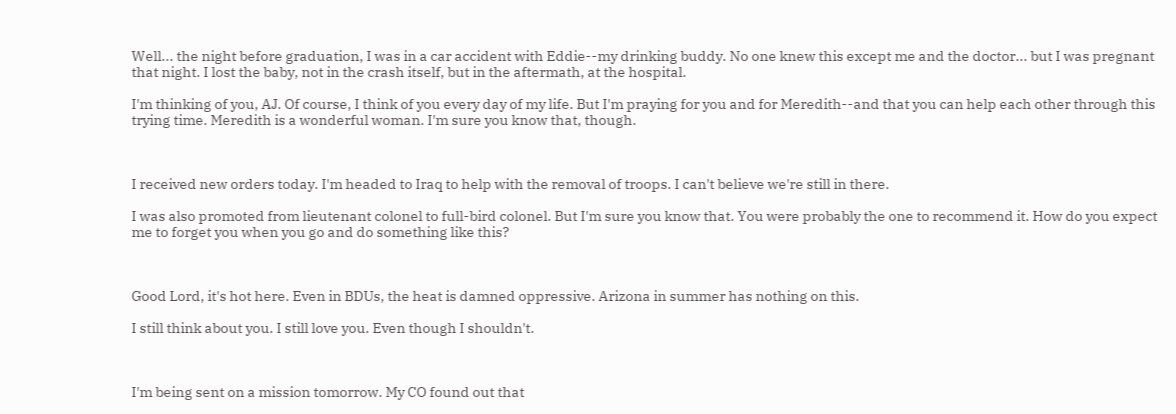Well... the night before graduation, I was in a car accident with Eddie--my drinking buddy. No one knew this except me and the doctor... but I was pregnant that night. I lost the baby, not in the crash itself, but in the aftermath, at the hospital.

I'm thinking of you, AJ. Of course, I think of you every day of my life. But I'm praying for you and for Meredith--and that you can help each other through this trying time. Meredith is a wonderful woman. I'm sure you know that, though.



I received new orders today. I'm headed to Iraq to help with the removal of troops. I can't believe we're still in there.

I was also promoted from lieutenant colonel to full-bird colonel. But I'm sure you know that. You were probably the one to recommend it. How do you expect me to forget you when you go and do something like this?



Good Lord, it's hot here. Even in BDUs, the heat is damned oppressive. Arizona in summer has nothing on this.

I still think about you. I still love you. Even though I shouldn't.



I'm being sent on a mission tomorrow. My CO found out that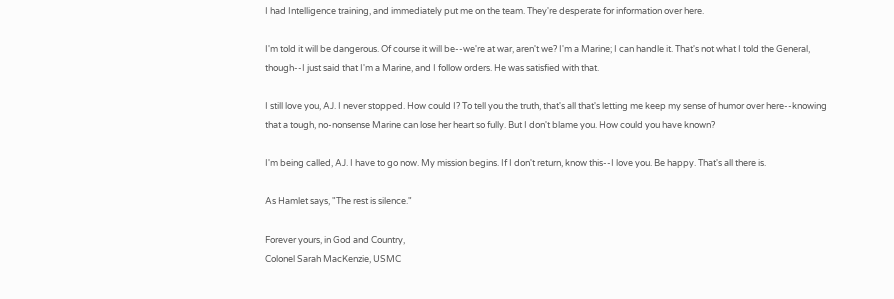I had Intelligence training, and immediately put me on the team. They're desperate for information over here.

I'm told it will be dangerous. Of course it will be--we're at war, aren't we? I'm a Marine; I can handle it. That's not what I told the General, though--I just said that I'm a Marine, and I follow orders. He was satisfied with that.

I still love you, AJ. I never stopped. How could I? To tell you the truth, that's all that's letting me keep my sense of humor over here--knowing that a tough, no-nonsense Marine can lose her heart so fully. But I don't blame you. How could you have known?

I'm being called, AJ. I have to go now. My mission begins. If I don't return, know this--I love you. Be happy. That's all there is.

As Hamlet says, "The rest is silence."

Forever yours, in God and Country,
Colonel Sarah MacKenzie, USMC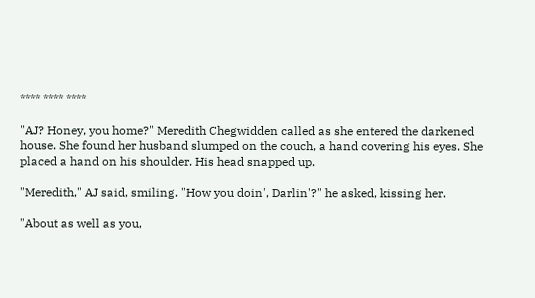**** **** ****

"AJ? Honey, you home?" Meredith Chegwidden called as she entered the darkened house. She found her husband slumped on the couch, a hand covering his eyes. She placed a hand on his shoulder. His head snapped up.

"Meredith," AJ said, smiling. "How you doin', Darlin'?" he asked, kissing her.

"About as well as you,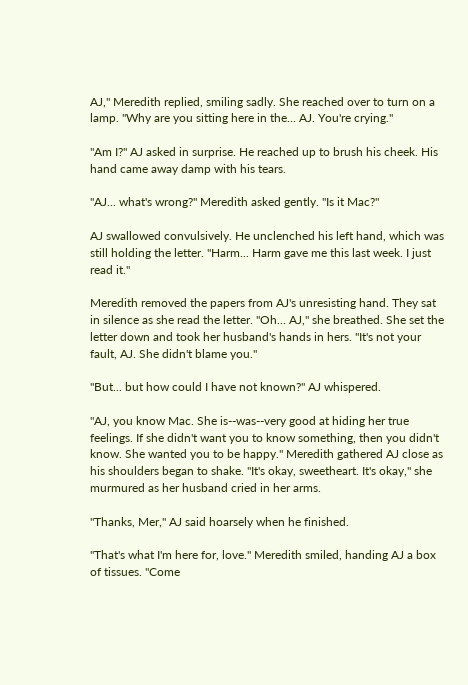AJ," Meredith replied, smiling sadly. She reached over to turn on a lamp. "Why are you sitting here in the... AJ. You're crying."

"Am I?" AJ asked in surprise. He reached up to brush his cheek. His hand came away damp with his tears.

"AJ... what's wrong?" Meredith asked gently. "Is it Mac?"

AJ swallowed convulsively. He unclenched his left hand, which was still holding the letter. "Harm... Harm gave me this last week. I just read it."

Meredith removed the papers from AJ's unresisting hand. They sat in silence as she read the letter. "Oh... AJ," she breathed. She set the letter down and took her husband's hands in hers. "It's not your fault, AJ. She didn't blame you."

"But... but how could I have not known?" AJ whispered.

"AJ, you know Mac. She is--was--very good at hiding her true feelings. If she didn't want you to know something, then you didn't know. She wanted you to be happy." Meredith gathered AJ close as his shoulders began to shake. "It's okay, sweetheart. It's okay," she murmured as her husband cried in her arms.

"Thanks, Mer," AJ said hoarsely when he finished.

"That's what I'm here for, love." Meredith smiled, handing AJ a box of tissues. "Come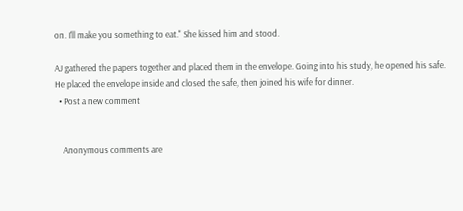on. I'll make you something to eat." She kissed him and stood.

AJ gathered the papers together and placed them in the envelope. Going into his study, he opened his safe. He placed the envelope inside and closed the safe, then joined his wife for dinner.
  • Post a new comment


    Anonymous comments are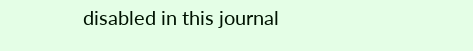disabled in this journal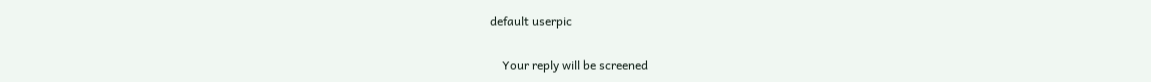default userpic

    Your reply will be screened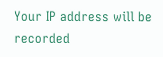Your IP address will be recorded